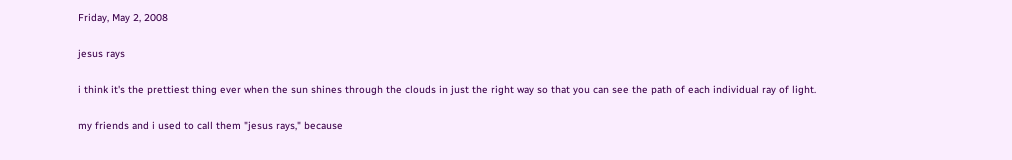Friday, May 2, 2008

jesus rays

i think it's the prettiest thing ever when the sun shines through the clouds in just the right way so that you can see the path of each individual ray of light.

my friends and i used to call them "jesus rays," because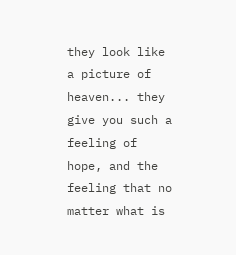they look like a picture of heaven... they give you such a feeling of hope, and the feeling that no matter what is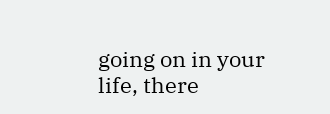going on in your life, there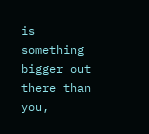is something bigger out there than you,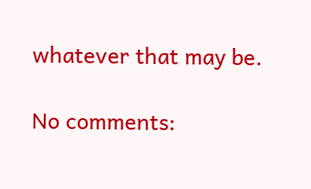whatever that may be.

No comments: